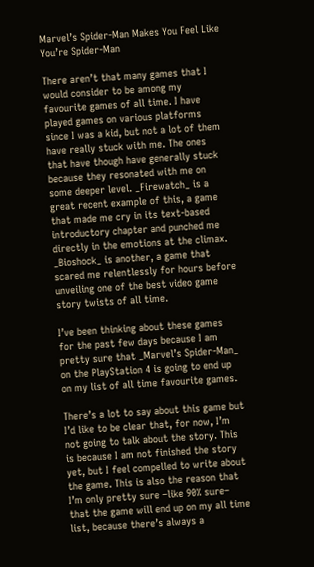Marvel’s Spider-Man Makes You Feel Like You’re Spider-Man

There aren’t that many games that I would consider to be among my favourite games of all time. I have played games on various platforms since I was a kid, but not a lot of them have really stuck with me. The ones that have though have generally stuck because they resonated with me on some deeper level. _Firewatch_ is a great recent example of this, a game that made me cry in its text-based introductory chapter and punched me directly in the emotions at the climax. _Bioshock_ is another, a game that scared me relentlessly for hours before unveiling one of the best video game story twists of all time.

I’ve been thinking about these games for the past few days because I am pretty sure that _Marvel’s Spider-Man_ on the PlayStation 4 is going to end up on my list of all time favourite games.

There’s a lot to say about this game but I’d like to be clear that, for now, I’m not going to talk about the story. This is because I am not finished the story yet, but I feel compelled to write about the game. This is also the reason that I’m only pretty sure –like 90% sure– that the game will end up on my all time list, because there’s always a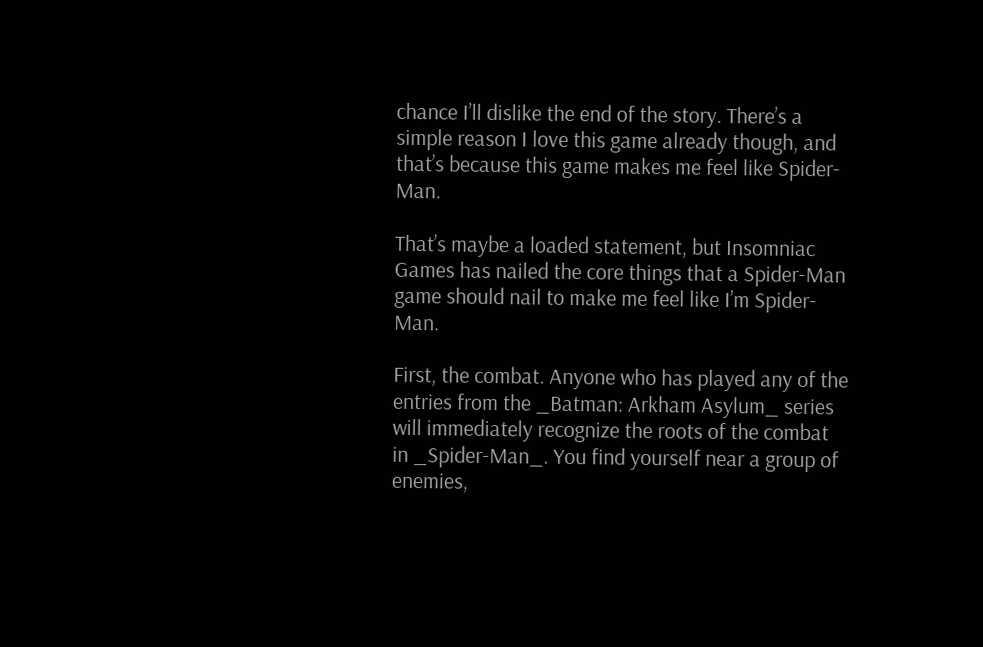chance I’ll dislike the end of the story. There’s a simple reason I love this game already though, and that’s because this game makes me feel like Spider-Man.

That’s maybe a loaded statement, but Insomniac Games has nailed the core things that a Spider-Man game should nail to make me feel like I’m Spider-Man.

First, the combat. Anyone who has played any of the entries from the _Batman: Arkham Asylum_ series will immediately recognize the roots of the combat in _Spider-Man_. You find yourself near a group of enemies,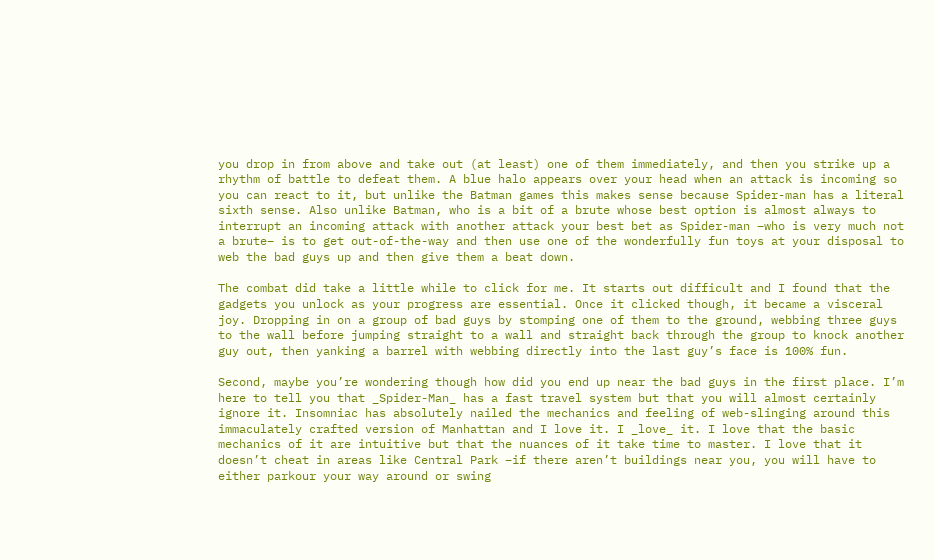you drop in from above and take out (at least) one of them immediately, and then you strike up a rhythm of battle to defeat them. A blue halo appears over your head when an attack is incoming so you can react to it, but unlike the Batman games this makes sense because Spider-man has a literal sixth sense. Also unlike Batman, who is a bit of a brute whose best option is almost always to interrupt an incoming attack with another attack your best bet as Spider-man –who is very much not a brute– is to get out-of-the-way and then use one of the wonderfully fun toys at your disposal to web the bad guys up and then give them a beat down.

The combat did take a little while to click for me. It starts out difficult and I found that the gadgets you unlock as your progress are essential. Once it clicked though, it became a visceral joy. Dropping in on a group of bad guys by stomping one of them to the ground, webbing three guys to the wall before jumping straight to a wall and straight back through the group to knock another guy out, then yanking a barrel with webbing directly into the last guy’s face is 100% fun.

Second, maybe you’re wondering though how did you end up near the bad guys in the first place. I’m here to tell you that _Spider-Man_ has a fast travel system but that you will almost certainly ignore it. Insomniac has absolutely nailed the mechanics and feeling of web-slinging around this immaculately crafted version of Manhattan and I love it. I _love_ it. I love that the basic mechanics of it are intuitive but that the nuances of it take time to master. I love that it doesn’t cheat in areas like Central Park –if there aren’t buildings near you, you will have to either parkour your way around or swing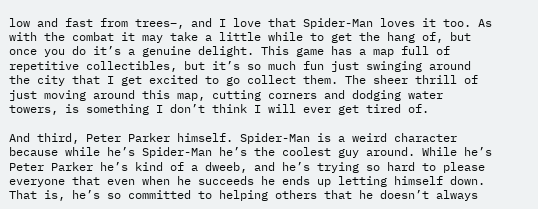low and fast from trees–, and I love that Spider-Man loves it too. As with the combat it may take a little while to get the hang of, but once you do it’s a genuine delight. This game has a map full of repetitive collectibles, but it’s so much fun just swinging around the city that I get excited to go collect them. The sheer thrill of just moving around this map, cutting corners and dodging water towers, is something I don’t think I will ever get tired of.

And third, Peter Parker himself. Spider-Man is a weird character because while he’s Spider-Man he’s the coolest guy around. While he’s Peter Parker he’s kind of a dweeb, and he’s trying so hard to please everyone that even when he succeeds he ends up letting himself down. That is, he’s so committed to helping others that he doesn’t always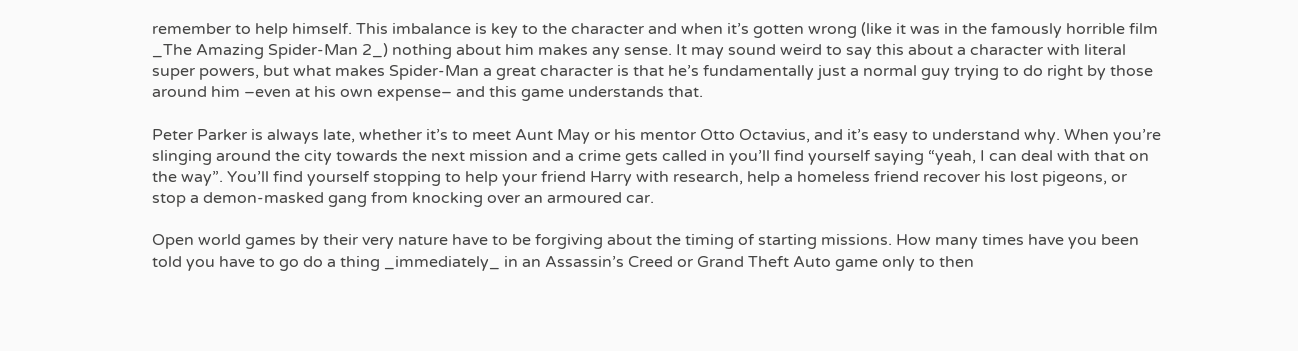remember to help himself. This imbalance is key to the character and when it’s gotten wrong (like it was in the famously horrible film _The Amazing Spider-Man 2_) nothing about him makes any sense. It may sound weird to say this about a character with literal super powers, but what makes Spider-Man a great character is that he’s fundamentally just a normal guy trying to do right by those around him –even at his own expense– and this game understands that.

Peter Parker is always late, whether it’s to meet Aunt May or his mentor Otto Octavius, and it’s easy to understand why. When you’re slinging around the city towards the next mission and a crime gets called in you’ll find yourself saying “yeah, I can deal with that on the way”. You’ll find yourself stopping to help your friend Harry with research, help a homeless friend recover his lost pigeons, or stop a demon-masked gang from knocking over an armoured car.

Open world games by their very nature have to be forgiving about the timing of starting missions. How many times have you been told you have to go do a thing _immediately_ in an Assassin’s Creed or Grand Theft Auto game only to then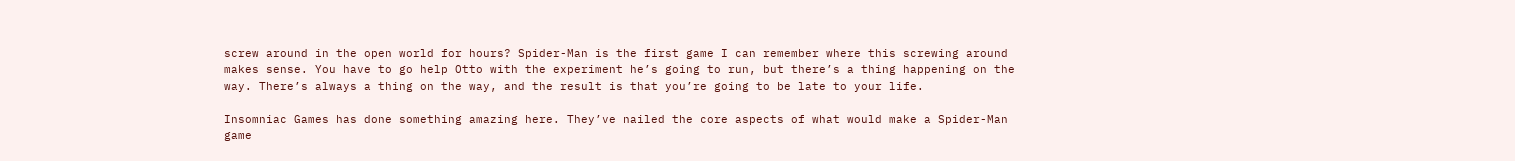screw around in the open world for hours? Spider-Man is the first game I can remember where this screwing around makes sense. You have to go help Otto with the experiment he’s going to run, but there’s a thing happening on the way. There’s always a thing on the way, and the result is that you’re going to be late to your life.

Insomniac Games has done something amazing here. They’ve nailed the core aspects of what would make a Spider-Man game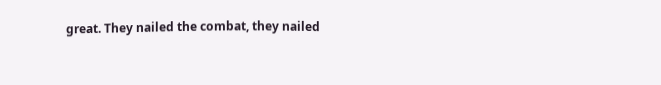great. They nailed the combat, they nailed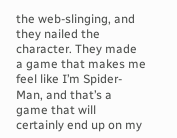the web-slinging, and they nailed the character. They made a game that makes me feel like I’m Spider-Man, and that’s a game that will certainly end up on my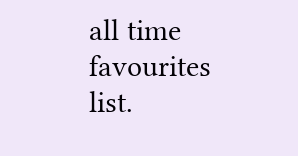all time favourites list.